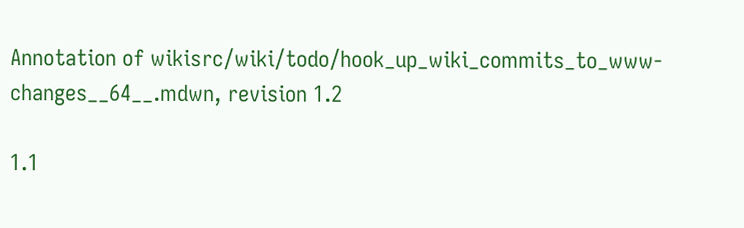Annotation of wikisrc/wiki/todo/hook_up_wiki_commits_to_www-changes__64__.mdwn, revision 1.2

1.1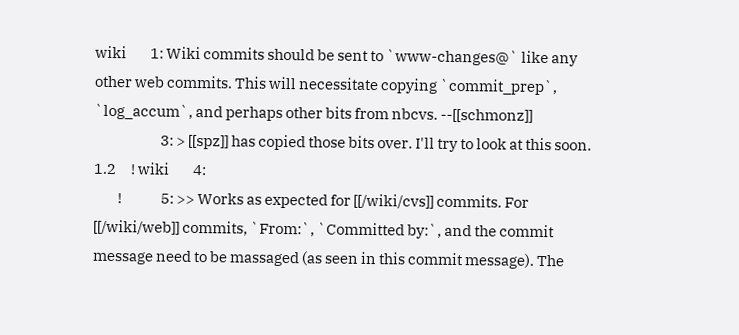wiki        1: Wiki commits should be sent to `www-changes@` like any other web commits. This will necessitate copying `commit_prep`, `log_accum`, and perhaps other bits from nbcvs. --[[schmonz]]
                      3: > [[spz]] has copied those bits over. I'll try to look at this soon.
1.2     ! wiki        4:
        !             5: >> Works as expected for [[/wiki/cvs]] commits. For [[/wiki/web]] commits, `From:`, `Committed by:`, and the commit message need to be massaged (as seen in this commit message). The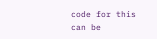code for this can be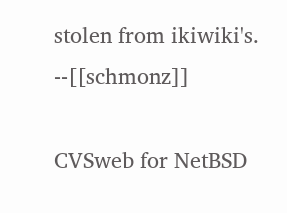stolen from ikiwiki's. --[[schmonz]]

CVSweb for NetBSD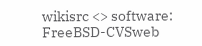wikisrc <> software: FreeBSD-CVSweb